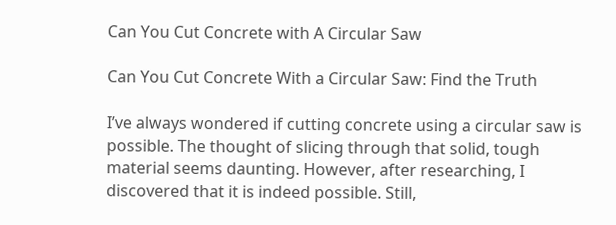Can You Cut Concrete with A Circular Saw

Can You Cut Concrete With a Circular Saw: Find the Truth

I’ve always wondered if cutting concrete using a circular saw is possible. The thought of slicing through that solid, tough material seems daunting. However, after researching, I discovered that it is indeed possible. Still,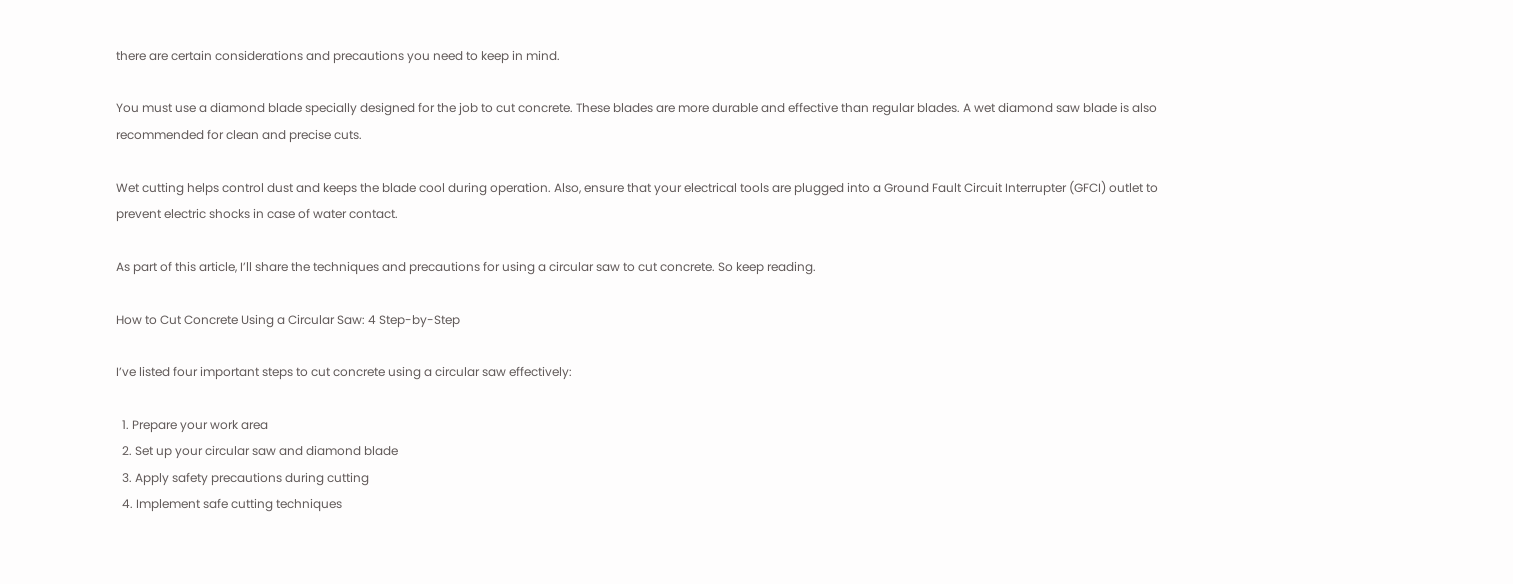there are certain considerations and precautions you need to keep in mind.

You must use a diamond blade specially designed for the job to cut concrete. These blades are more durable and effective than regular blades. A wet diamond saw blade is also recommended for clean and precise cuts.

Wet cutting helps control dust and keeps the blade cool during operation. Also, ensure that your electrical tools are plugged into a Ground Fault Circuit Interrupter (GFCI) outlet to prevent electric shocks in case of water contact.

As part of this article, I’ll share the techniques and precautions for using a circular saw to cut concrete. So keep reading.

How to Cut Concrete Using a Circular Saw: 4 Step-by-Step

I’ve listed four important steps to cut concrete using a circular saw effectively:

  1. Prepare your work area
  2. Set up your circular saw and diamond blade
  3. Apply safety precautions during cutting
  4. Implement safe cutting techniques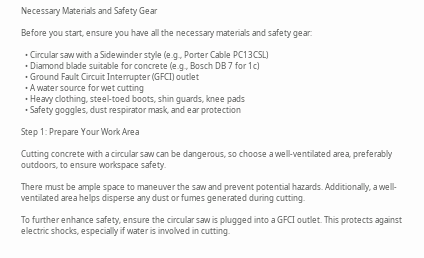Necessary Materials and Safety Gear

Before you start, ensure you have all the necessary materials and safety gear:

  • Circular saw with a Sidewinder style (e.g., Porter Cable PC13CSL)
  • Diamond blade suitable for concrete (e.g., Bosch DB 7 for 1c)
  • Ground Fault Circuit Interrupter (GFCI) outlet
  • A water source for wet cutting
  • Heavy clothing, steel-toed boots, shin guards, knee pads
  • Safety goggles, dust respirator mask, and ear protection

Step 1: Prepare Your Work Area

Cutting concrete with a circular saw can be dangerous, so choose a well-ventilated area, preferably outdoors, to ensure workspace safety.

There must be ample space to maneuver the saw and prevent potential hazards. Additionally, a well-ventilated area helps disperse any dust or fumes generated during cutting.

To further enhance safety, ensure the circular saw is plugged into a GFCI outlet. This protects against electric shocks, especially if water is involved in cutting.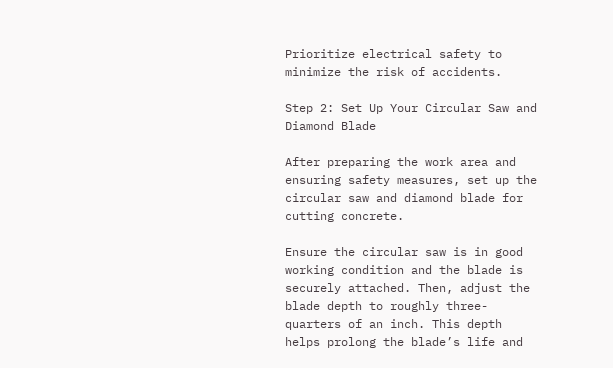Prioritize electrical safety to minimize the risk of accidents.

Step 2: Set Up Your Circular Saw and Diamond Blade

After preparing the work area and ensuring safety measures, set up the circular saw and diamond blade for cutting concrete.

Ensure the circular saw is in good working condition and the blade is securely attached. Then, adjust the blade depth to roughly three-quarters of an inch. This depth helps prolong the blade’s life and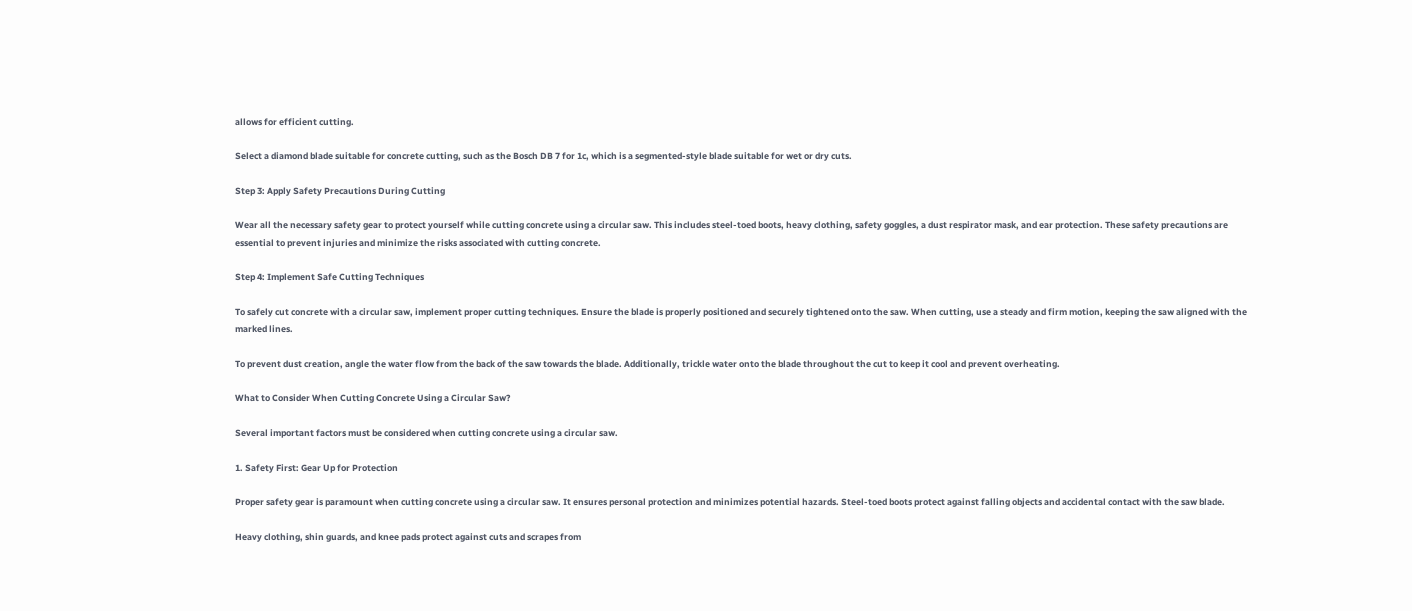allows for efficient cutting.

Select a diamond blade suitable for concrete cutting, such as the Bosch DB 7 for 1c, which is a segmented-style blade suitable for wet or dry cuts.

Step 3: Apply Safety Precautions During Cutting

Wear all the necessary safety gear to protect yourself while cutting concrete using a circular saw. This includes steel-toed boots, heavy clothing, safety goggles, a dust respirator mask, and ear protection. These safety precautions are essential to prevent injuries and minimize the risks associated with cutting concrete.

Step 4: Implement Safe Cutting Techniques

To safely cut concrete with a circular saw, implement proper cutting techniques. Ensure the blade is properly positioned and securely tightened onto the saw. When cutting, use a steady and firm motion, keeping the saw aligned with the marked lines.

To prevent dust creation, angle the water flow from the back of the saw towards the blade. Additionally, trickle water onto the blade throughout the cut to keep it cool and prevent overheating.

What to Consider When Cutting Concrete Using a Circular Saw?

Several important factors must be considered when cutting concrete using a circular saw.

1. Safety First: Gear Up for Protection

Proper safety gear is paramount when cutting concrete using a circular saw. It ensures personal protection and minimizes potential hazards. Steel-toed boots protect against falling objects and accidental contact with the saw blade.

Heavy clothing, shin guards, and knee pads protect against cuts and scrapes from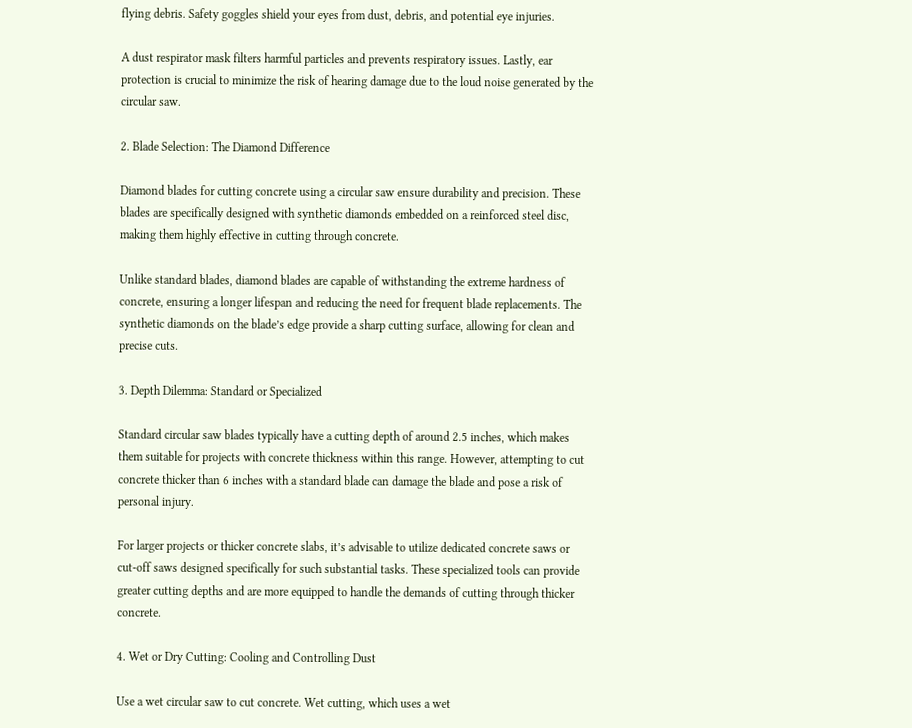flying debris. Safety goggles shield your eyes from dust, debris, and potential eye injuries.

A dust respirator mask filters harmful particles and prevents respiratory issues. Lastly, ear protection is crucial to minimize the risk of hearing damage due to the loud noise generated by the circular saw.

2. Blade Selection: The Diamond Difference

Diamond blades for cutting concrete using a circular saw ensure durability and precision. These blades are specifically designed with synthetic diamonds embedded on a reinforced steel disc, making them highly effective in cutting through concrete.

Unlike standard blades, diamond blades are capable of withstanding the extreme hardness of concrete, ensuring a longer lifespan and reducing the need for frequent blade replacements. The synthetic diamonds on the blade’s edge provide a sharp cutting surface, allowing for clean and precise cuts.

3. Depth Dilemma: Standard or Specialized

Standard circular saw blades typically have a cutting depth of around 2.5 inches, which makes them suitable for projects with concrete thickness within this range. However, attempting to cut concrete thicker than 6 inches with a standard blade can damage the blade and pose a risk of personal injury.

For larger projects or thicker concrete slabs, it’s advisable to utilize dedicated concrete saws or cut-off saws designed specifically for such substantial tasks. These specialized tools can provide greater cutting depths and are more equipped to handle the demands of cutting through thicker concrete.

4. Wet or Dry Cutting: Cooling and Controlling Dust

Use a wet circular saw to cut concrete. Wet cutting, which uses a wet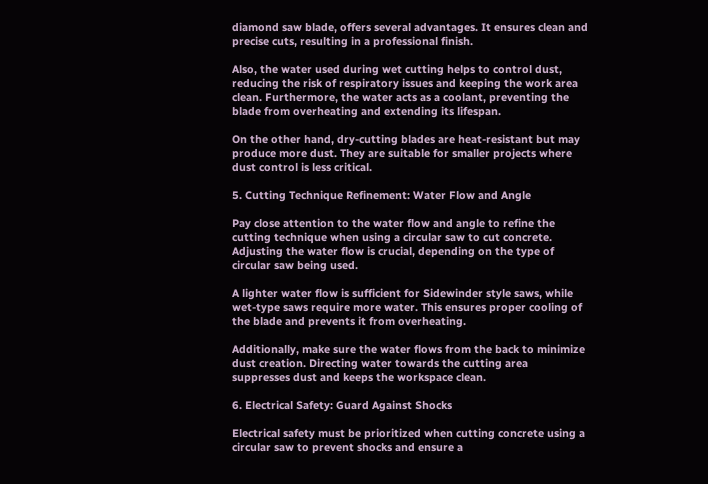diamond saw blade, offers several advantages. It ensures clean and precise cuts, resulting in a professional finish.

Also, the water used during wet cutting helps to control dust, reducing the risk of respiratory issues and keeping the work area clean. Furthermore, the water acts as a coolant, preventing the blade from overheating and extending its lifespan.

On the other hand, dry-cutting blades are heat-resistant but may produce more dust. They are suitable for smaller projects where dust control is less critical.

5. Cutting Technique Refinement: Water Flow and Angle

Pay close attention to the water flow and angle to refine the cutting technique when using a circular saw to cut concrete. Adjusting the water flow is crucial, depending on the type of circular saw being used.

A lighter water flow is sufficient for Sidewinder style saws, while wet-type saws require more water. This ensures proper cooling of the blade and prevents it from overheating.

Additionally, make sure the water flows from the back to minimize dust creation. Directing water towards the cutting area suppresses dust and keeps the workspace clean.

6. Electrical Safety: Guard Against Shocks

Electrical safety must be prioritized when cutting concrete using a circular saw to prevent shocks and ensure a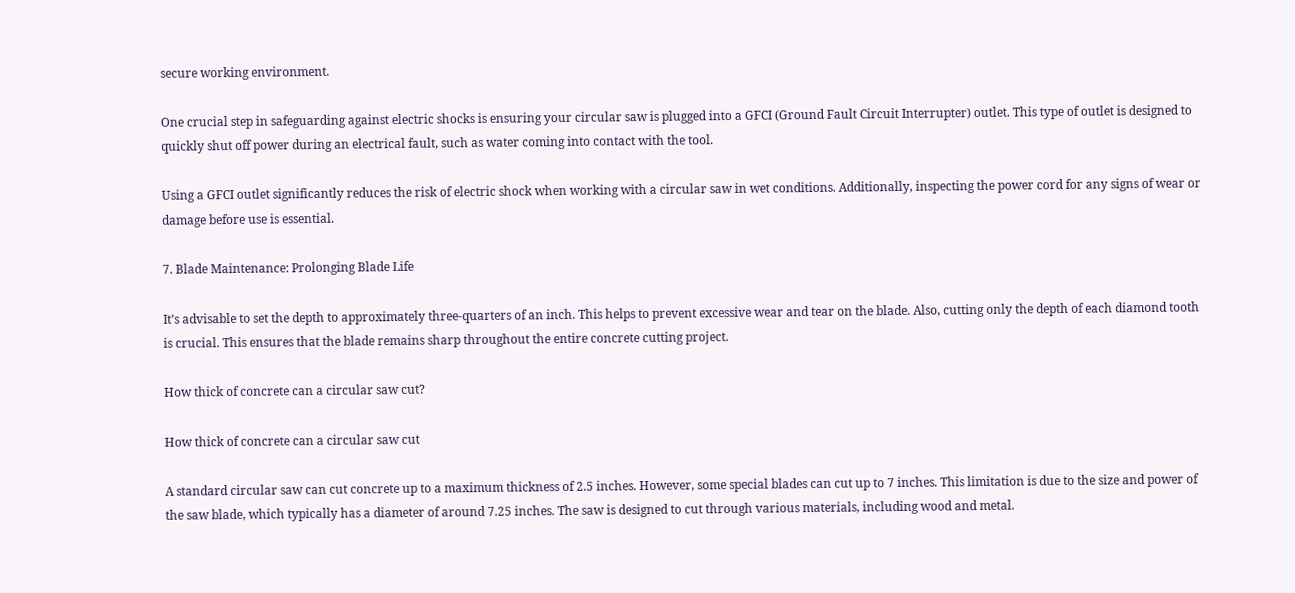secure working environment.

One crucial step in safeguarding against electric shocks is ensuring your circular saw is plugged into a GFCI (Ground Fault Circuit Interrupter) outlet. This type of outlet is designed to quickly shut off power during an electrical fault, such as water coming into contact with the tool.

Using a GFCI outlet significantly reduces the risk of electric shock when working with a circular saw in wet conditions. Additionally, inspecting the power cord for any signs of wear or damage before use is essential.

7. Blade Maintenance: Prolonging Blade Life

It’s advisable to set the depth to approximately three-quarters of an inch. This helps to prevent excessive wear and tear on the blade. Also, cutting only the depth of each diamond tooth is crucial. This ensures that the blade remains sharp throughout the entire concrete cutting project.

How thick of concrete can a circular saw cut?

How thick of concrete can a circular saw cut

A standard circular saw can cut concrete up to a maximum thickness of 2.5 inches. However, some special blades can cut up to 7 inches. This limitation is due to the size and power of the saw blade, which typically has a diameter of around 7.25 inches. The saw is designed to cut through various materials, including wood and metal.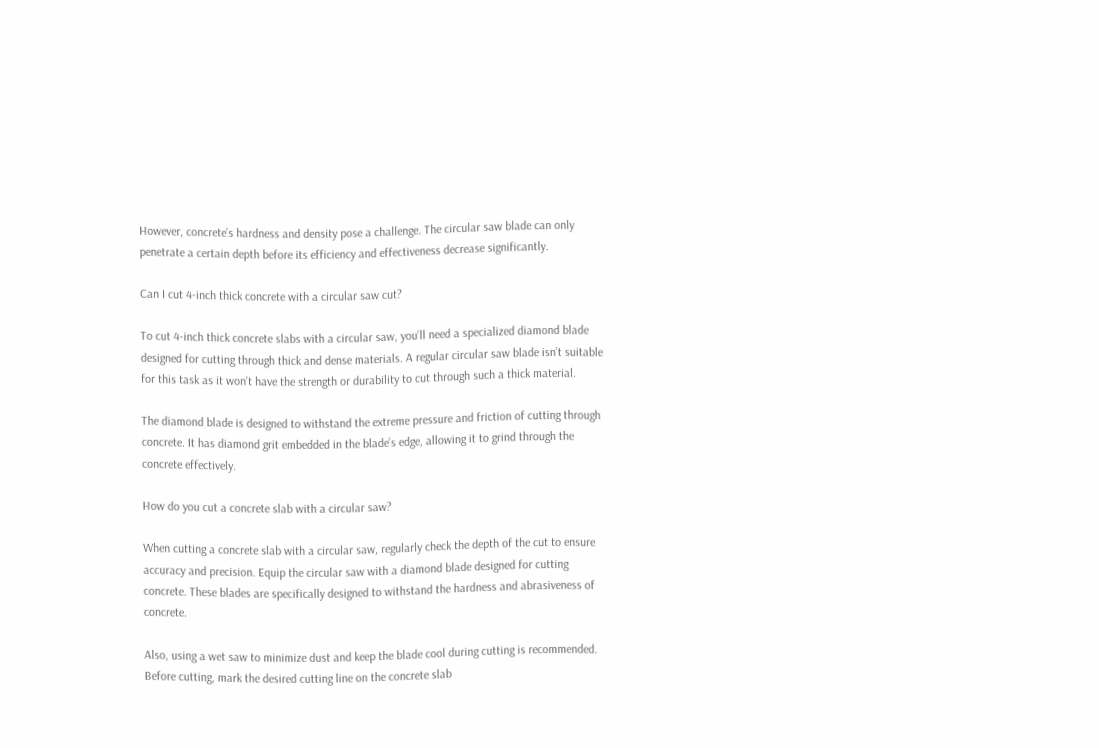However, concrete’s hardness and density pose a challenge. The circular saw blade can only penetrate a certain depth before its efficiency and effectiveness decrease significantly.

Can I cut 4-inch thick concrete with a circular saw cut?

To cut 4-inch thick concrete slabs with a circular saw, you’ll need a specialized diamond blade designed for cutting through thick and dense materials. A regular circular saw blade isn’t suitable for this task as it won’t have the strength or durability to cut through such a thick material.

The diamond blade is designed to withstand the extreme pressure and friction of cutting through concrete. It has diamond grit embedded in the blade’s edge, allowing it to grind through the concrete effectively.

How do you cut a concrete slab with a circular saw?

When cutting a concrete slab with a circular saw, regularly check the depth of the cut to ensure accuracy and precision. Equip the circular saw with a diamond blade designed for cutting concrete. These blades are specifically designed to withstand the hardness and abrasiveness of concrete.

Also, using a wet saw to minimize dust and keep the blade cool during cutting is recommended. Before cutting, mark the desired cutting line on the concrete slab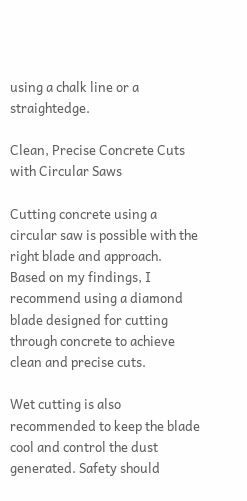using a chalk line or a straightedge.

Clean, Precise Concrete Cuts with Circular Saws

Cutting concrete using a circular saw is possible with the right blade and approach. Based on my findings, I recommend using a diamond blade designed for cutting through concrete to achieve clean and precise cuts.

Wet cutting is also recommended to keep the blade cool and control the dust generated. Safety should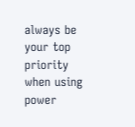always be your top priority when using power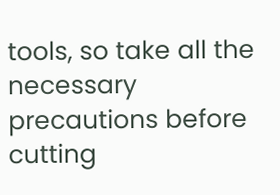tools, so take all the necessary precautions before cutting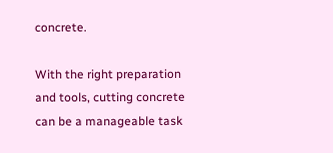concrete.

With the right preparation and tools, cutting concrete can be a manageable task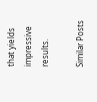that yields impressive results.

Similar Posts